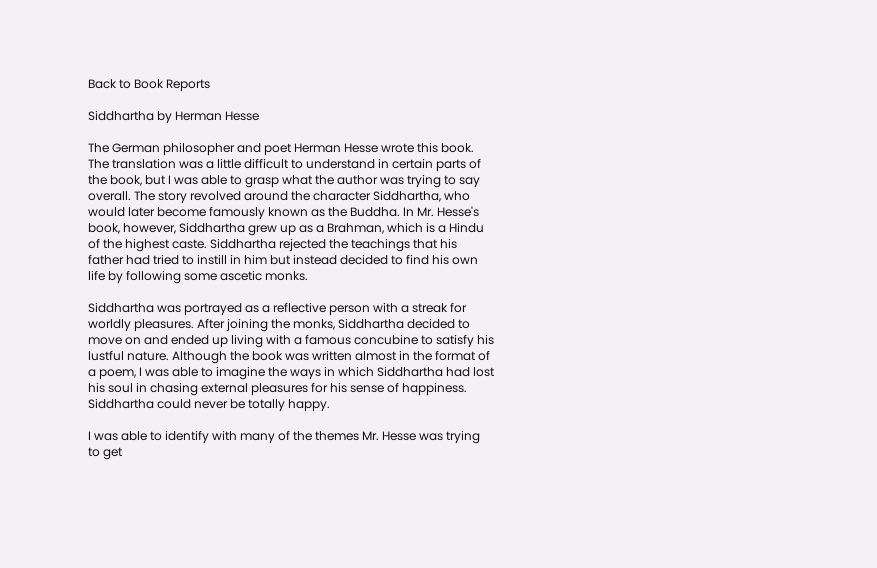Back to Book Reports

Siddhartha by Herman Hesse

The German philosopher and poet Herman Hesse wrote this book. The translation was a little difficult to understand in certain parts of the book, but I was able to grasp what the author was trying to say overall. The story revolved around the character Siddhartha, who would later become famously known as the Buddha. In Mr. Hesse's book, however, Siddhartha grew up as a Brahman, which is a Hindu of the highest caste. Siddhartha rejected the teachings that his father had tried to instill in him but instead decided to find his own life by following some ascetic monks.

Siddhartha was portrayed as a reflective person with a streak for worldly pleasures. After joining the monks, Siddhartha decided to move on and ended up living with a famous concubine to satisfy his lustful nature. Although the book was written almost in the format of a poem, I was able to imagine the ways in which Siddhartha had lost his soul in chasing external pleasures for his sense of happiness. Siddhartha could never be totally happy.

I was able to identify with many of the themes Mr. Hesse was trying to get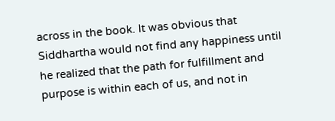across in the book. It was obvious that Siddhartha would not find any happiness until he realized that the path for fulfillment and purpose is within each of us, and not in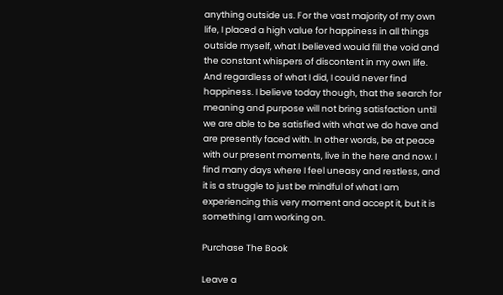anything outside us. For the vast majority of my own life, I placed a high value for happiness in all things outside myself, what I believed would fill the void and the constant whispers of discontent in my own life. And regardless of what I did, I could never find happiness. I believe today though, that the search for meaning and purpose will not bring satisfaction until we are able to be satisfied with what we do have and are presently faced with. In other words, be at peace with our present moments, live in the here and now. I find many days where I feel uneasy and restless, and it is a struggle to just be mindful of what I am experiencing this very moment and accept it, but it is something I am working on.

Purchase The Book

Leave a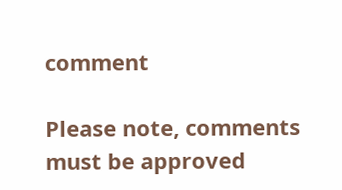comment

Please note, comments must be approved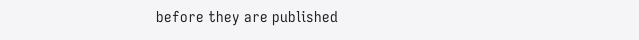before they are published